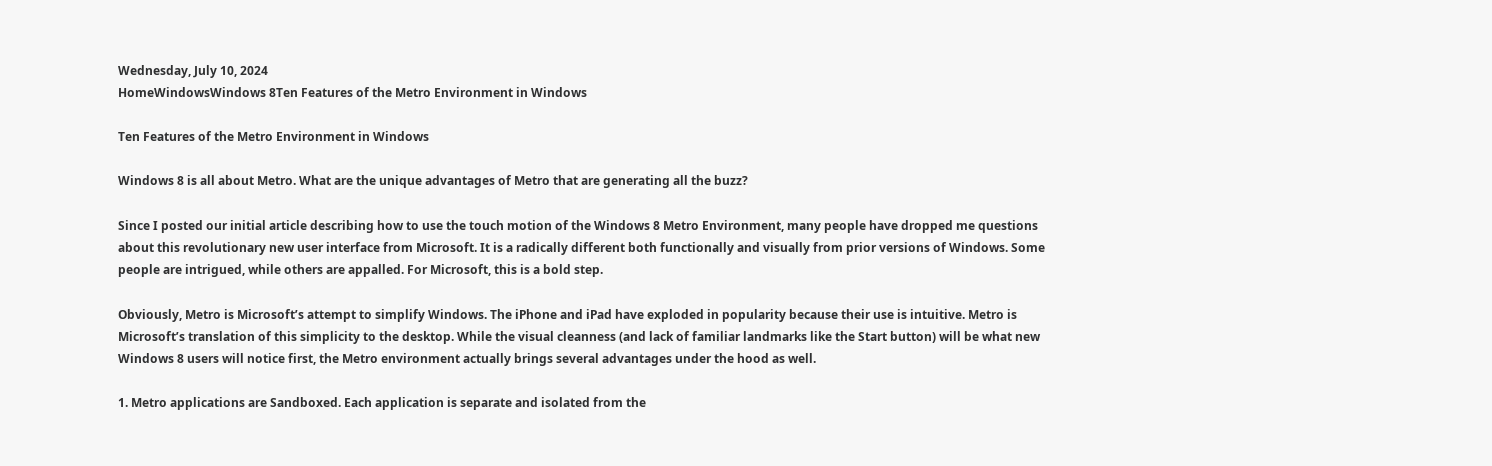Wednesday, July 10, 2024
HomeWindowsWindows 8Ten Features of the Metro Environment in Windows

Ten Features of the Metro Environment in Windows

Windows 8 is all about Metro. What are the unique advantages of Metro that are generating all the buzz?

Since I posted our initial article describing how to use the touch motion of the Windows 8 Metro Environment, many people have dropped me questions about this revolutionary new user interface from Microsoft. It is a radically different both functionally and visually from prior versions of Windows. Some people are intrigued, while others are appalled. For Microsoft, this is a bold step.

Obviously, Metro is Microsoft’s attempt to simplify Windows. The iPhone and iPad have exploded in popularity because their use is intuitive. Metro is Microsoft’s translation of this simplicity to the desktop. While the visual cleanness (and lack of familiar landmarks like the Start button) will be what new Windows 8 users will notice first, the Metro environment actually brings several advantages under the hood as well.

1. Metro applications are Sandboxed. Each application is separate and isolated from the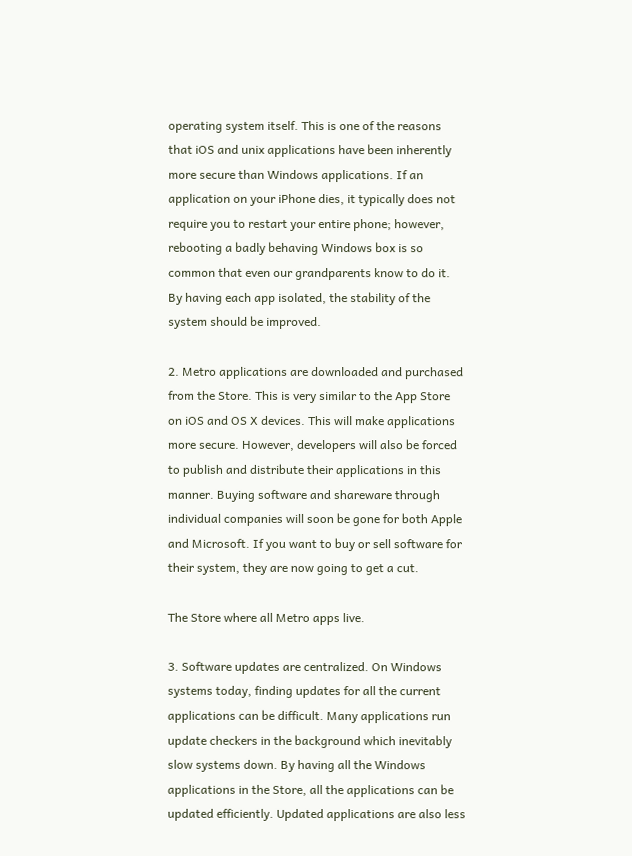operating system itself. This is one of the reasons that iOS and unix applications have been inherently more secure than Windows applications. If an application on your iPhone dies, it typically does not require you to restart your entire phone; however, rebooting a badly behaving Windows box is so common that even our grandparents know to do it. By having each app isolated, the stability of the system should be improved.

2. Metro applications are downloaded and purchased from the Store. This is very similar to the App Store on iOS and OS X devices. This will make applications more secure. However, developers will also be forced to publish and distribute their applications in this manner. Buying software and shareware through individual companies will soon be gone for both Apple and Microsoft. If you want to buy or sell software for their system, they are now going to get a cut.

The Store where all Metro apps live.

3. Software updates are centralized. On Windows systems today, finding updates for all the current applications can be difficult. Many applications run update checkers in the background which inevitably slow systems down. By having all the Windows applications in the Store, all the applications can be updated efficiently. Updated applications are also less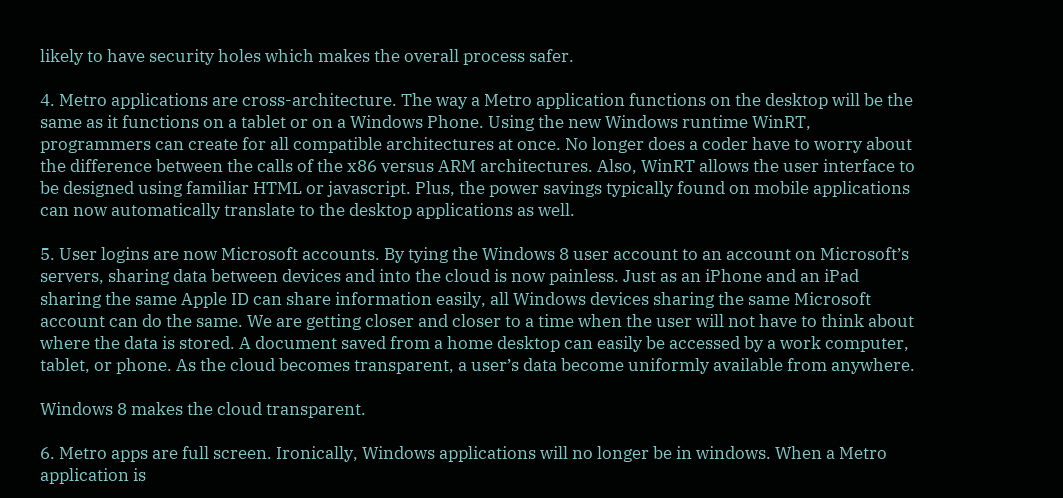likely to have security holes which makes the overall process safer.

4. Metro applications are cross-architecture. The way a Metro application functions on the desktop will be the same as it functions on a tablet or on a Windows Phone. Using the new Windows runtime WinRT, programmers can create for all compatible architectures at once. No longer does a coder have to worry about the difference between the calls of the x86 versus ARM architectures. Also, WinRT allows the user interface to be designed using familiar HTML or javascript. Plus, the power savings typically found on mobile applications can now automatically translate to the desktop applications as well.

5. User logins are now Microsoft accounts. By tying the Windows 8 user account to an account on Microsoft’s servers, sharing data between devices and into the cloud is now painless. Just as an iPhone and an iPad sharing the same Apple ID can share information easily, all Windows devices sharing the same Microsoft account can do the same. We are getting closer and closer to a time when the user will not have to think about where the data is stored. A document saved from a home desktop can easily be accessed by a work computer, tablet, or phone. As the cloud becomes transparent, a user’s data become uniformly available from anywhere.

Windows 8 makes the cloud transparent.

6. Metro apps are full screen. Ironically, Windows applications will no longer be in windows. When a Metro application is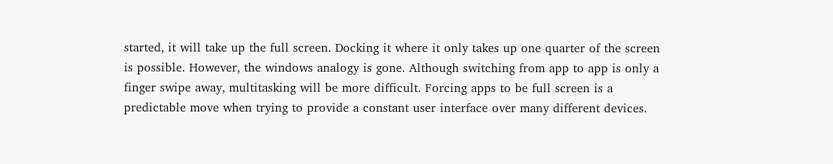started, it will take up the full screen. Docking it where it only takes up one quarter of the screen is possible. However, the windows analogy is gone. Although switching from app to app is only a finger swipe away, multitasking will be more difficult. Forcing apps to be full screen is a predictable move when trying to provide a constant user interface over many different devices.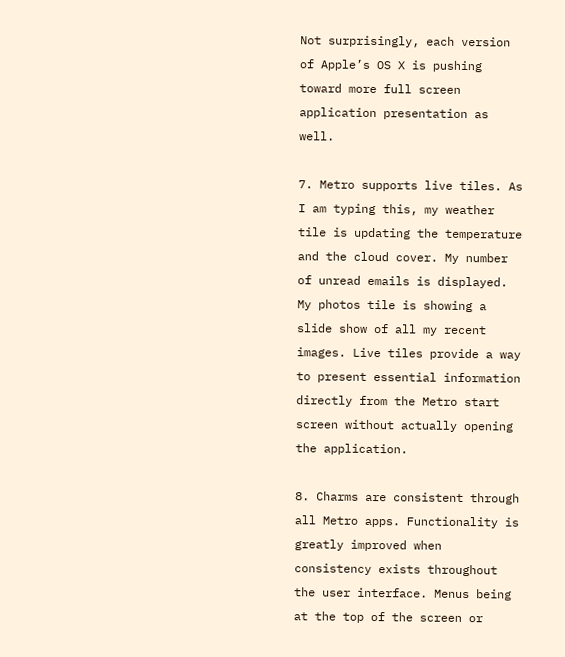Not surprisingly, each version of Apple’s OS X is pushing toward more full screen application presentation as well.

7. Metro supports live tiles. As I am typing this, my weather tile is updating the temperature and the cloud cover. My number of unread emails is displayed. My photos tile is showing a slide show of all my recent images. Live tiles provide a way to present essential information directly from the Metro start screen without actually opening the application.

8. Charms are consistent through all Metro apps. Functionality is greatly improved when consistency exists throughout the user interface. Menus being at the top of the screen or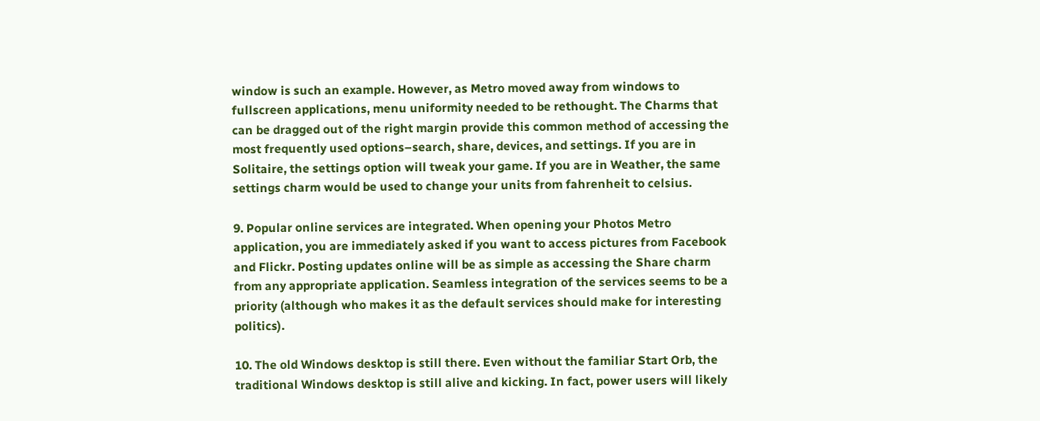window is such an example. However, as Metro moved away from windows to fullscreen applications, menu uniformity needed to be rethought. The Charms that can be dragged out of the right margin provide this common method of accessing the most frequently used options–search, share, devices, and settings. If you are in Solitaire, the settings option will tweak your game. If you are in Weather, the same settings charm would be used to change your units from fahrenheit to celsius.

9. Popular online services are integrated. When opening your Photos Metro application, you are immediately asked if you want to access pictures from Facebook and Flickr. Posting updates online will be as simple as accessing the Share charm from any appropriate application. Seamless integration of the services seems to be a priority (although who makes it as the default services should make for interesting politics).

10. The old Windows desktop is still there. Even without the familiar Start Orb, the traditional Windows desktop is still alive and kicking. In fact, power users will likely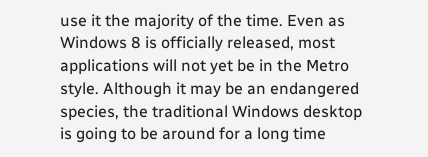use it the majority of the time. Even as Windows 8 is officially released, most applications will not yet be in the Metro style. Although it may be an endangered species, the traditional Windows desktop is going to be around for a long time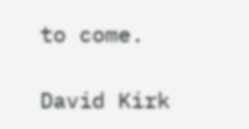to come.

David Kirk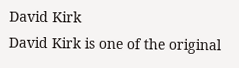David Kirk
David Kirk is one of the original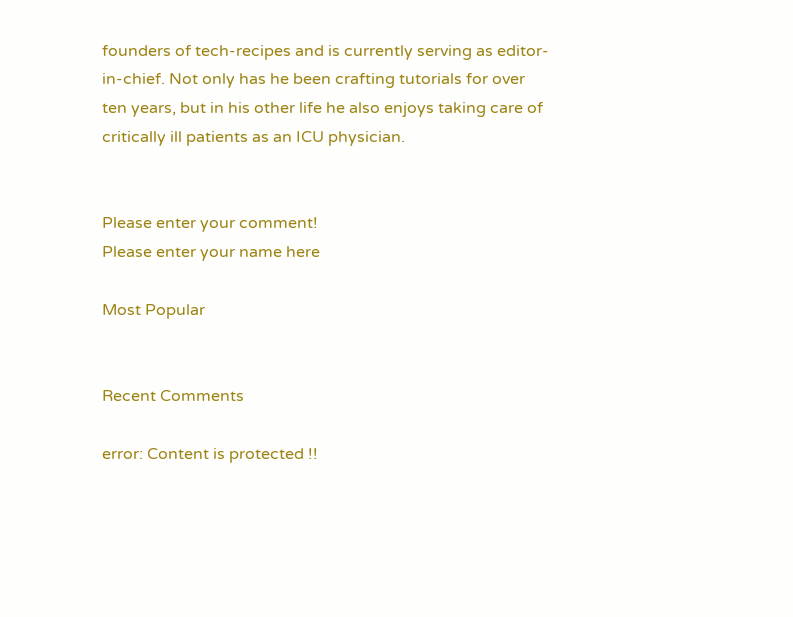founders of tech-recipes and is currently serving as editor-in-chief. Not only has he been crafting tutorials for over ten years, but in his other life he also enjoys taking care of critically ill patients as an ICU physician.


Please enter your comment!
Please enter your name here

Most Popular


Recent Comments

error: Content is protected !!